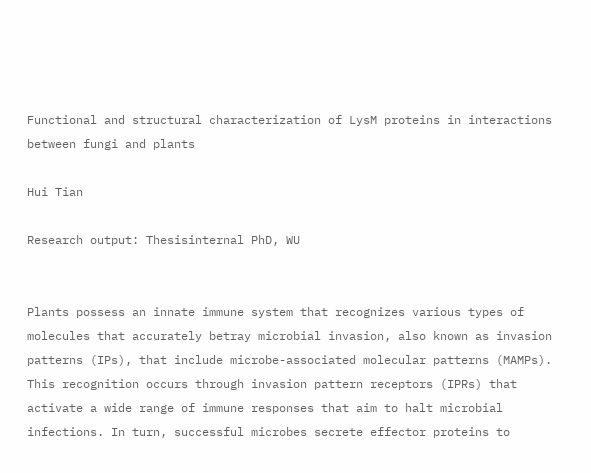Functional and structural characterization of LysM proteins in interactions between fungi and plants

Hui Tian

Research output: Thesisinternal PhD, WU


Plants possess an innate immune system that recognizes various types of molecules that accurately betray microbial invasion, also known as invasion patterns (IPs), that include microbe-associated molecular patterns (MAMPs). This recognition occurs through invasion pattern receptors (IPRs) that activate a wide range of immune responses that aim to halt microbial infections. In turn, successful microbes secrete effector proteins to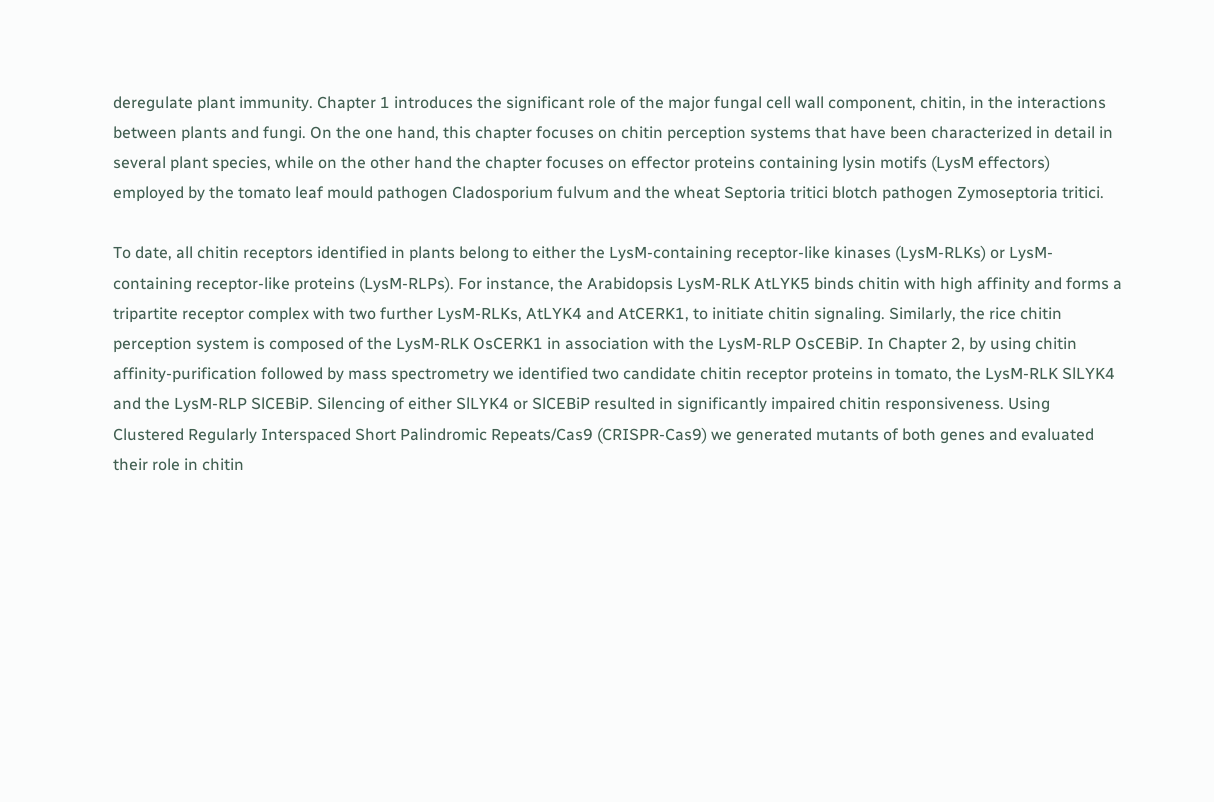deregulate plant immunity. Chapter 1 introduces the significant role of the major fungal cell wall component, chitin, in the interactions between plants and fungi. On the one hand, this chapter focuses on chitin perception systems that have been characterized in detail in several plant species, while on the other hand the chapter focuses on effector proteins containing lysin motifs (LysM effectors) employed by the tomato leaf mould pathogen Cladosporium fulvum and the wheat Septoria tritici blotch pathogen Zymoseptoria tritici.

To date, all chitin receptors identified in plants belong to either the LysM-containing receptor-like kinases (LysM-RLKs) or LysM-containing receptor-like proteins (LysM-RLPs). For instance, the Arabidopsis LysM-RLK AtLYK5 binds chitin with high affinity and forms a tripartite receptor complex with two further LysM-RLKs, AtLYK4 and AtCERK1, to initiate chitin signaling. Similarly, the rice chitin perception system is composed of the LysM-RLK OsCERK1 in association with the LysM-RLP OsCEBiP. In Chapter 2, by using chitin affinity-purification followed by mass spectrometry we identified two candidate chitin receptor proteins in tomato, the LysM-RLK SlLYK4 and the LysM-RLP SlCEBiP. Silencing of either SlLYK4 or SlCEBiP resulted in significantly impaired chitin responsiveness. Using Clustered Regularly Interspaced Short Palindromic Repeats/Cas9 (CRISPR-Cas9) we generated mutants of both genes and evaluated their role in chitin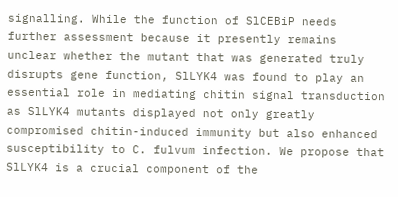signalling. While the function of SlCEBiP needs further assessment because it presently remains unclear whether the mutant that was generated truly disrupts gene function, SlLYK4 was found to play an essential role in mediating chitin signal transduction as SlLYK4 mutants displayed not only greatly compromised chitin-induced immunity but also enhanced susceptibility to C. fulvum infection. We propose that SlLYK4 is a crucial component of the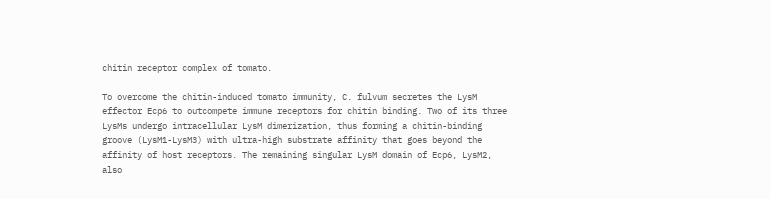chitin receptor complex of tomato.

To overcome the chitin-induced tomato immunity, C. fulvum secretes the LysM effector Ecp6 to outcompete immune receptors for chitin binding. Two of its three LysMs undergo intracellular LysM dimerization, thus forming a chitin-binding groove (LysM1-LysM3) with ultra-high substrate affinity that goes beyond the affinity of host receptors. The remaining singular LysM domain of Ecp6, LysM2, also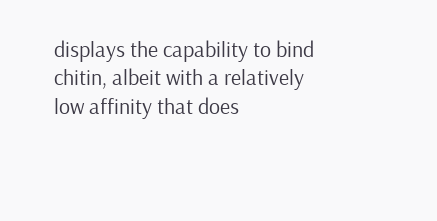displays the capability to bind chitin, albeit with a relatively low affinity that does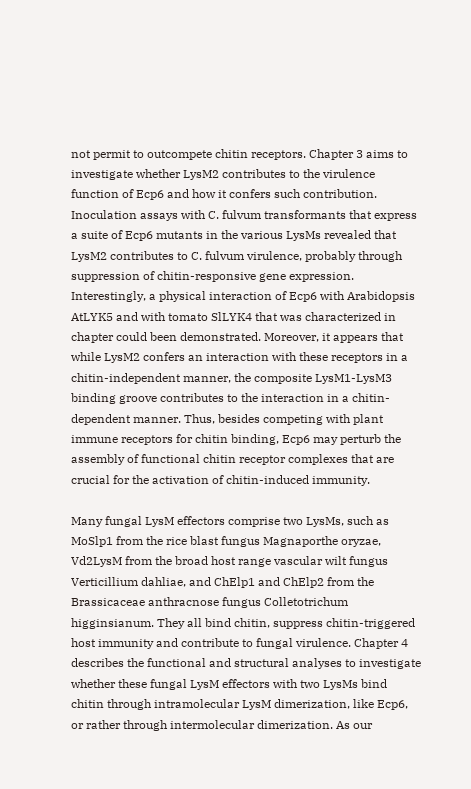not permit to outcompete chitin receptors. Chapter 3 aims to investigate whether LysM2 contributes to the virulence function of Ecp6 and how it confers such contribution. Inoculation assays with C. fulvum transformants that express a suite of Ecp6 mutants in the various LysMs revealed that LysM2 contributes to C. fulvum virulence, probably through suppression of chitin-responsive gene expression. Interestingly, a physical interaction of Ecp6 with Arabidopsis AtLYK5 and with tomato SlLYK4 that was characterized in chapter could been demonstrated. Moreover, it appears that while LysM2 confers an interaction with these receptors in a chitin-independent manner, the composite LysM1-LysM3 binding groove contributes to the interaction in a chitin-dependent manner. Thus, besides competing with plant immune receptors for chitin binding, Ecp6 may perturb the assembly of functional chitin receptor complexes that are crucial for the activation of chitin-induced immunity.

Many fungal LysM effectors comprise two LysMs, such as MoSlp1 from the rice blast fungus Magnaporthe oryzae, Vd2LysM from the broad host range vascular wilt fungus Verticillium dahliae, and ChElp1 and ChElp2 from the Brassicaceae anthracnose fungus Colletotrichum higginsianum. They all bind chitin, suppress chitin-triggered host immunity and contribute to fungal virulence. Chapter 4 describes the functional and structural analyses to investigate whether these fungal LysM effectors with two LysMs bind chitin through intramolecular LysM dimerization, like Ecp6, or rather through intermolecular dimerization. As our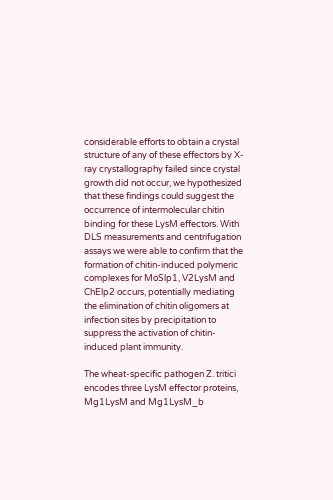considerable efforts to obtain a crystal structure of any of these effectors by X-ray crystallography failed since crystal growth did not occur, we hypothesized that these findings could suggest the occurrence of intermolecular chitin binding for these LysM effectors. With DLS measurements and centrifugation assays we were able to confirm that the formation of chitin-induced polymeric complexes for MoSlp1, V2LysM and ChElp2 occurs, potentially mediating the elimination of chitin oligomers at infection sites by precipitation to suppress the activation of chitin-induced plant immunity.

The wheat-specific pathogen Z. tritici encodes three LysM effector proteins, Mg1LysM and Mg1LysM_b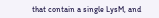that contain a single LysM, and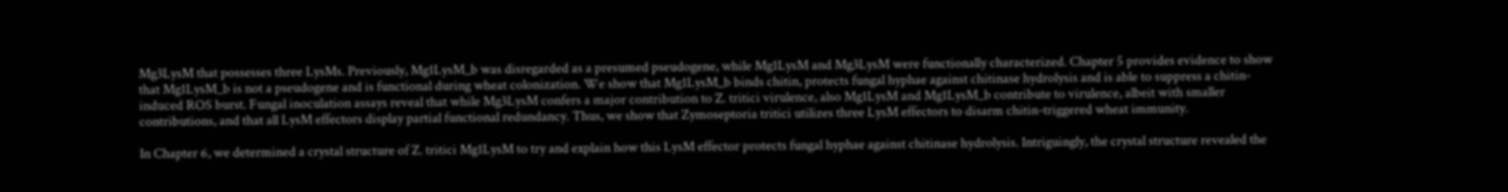Mg3LysM that possesses three LysMs. Previously, Mg1LysM_b was disregarded as a presumed pseudogene, while Mg1LysM and Mg3LysM were functionally characterized. Chapter 5 provides evidence to show that Mg1LysM_b is not a pseudogene and is functional during wheat colonization. We show that Mg1LysM_b binds chitin, protects fungal hyphae against chitinase hydrolysis and is able to suppress a chitin-induced ROS burst. Fungal inoculation assays reveal that while Mg3LysM confers a major contribution to Z. tritici virulence, also Mg1LysM and Mg1LysM_b contribute to virulence, albeit with smaller contributions, and that all LysM effectors display partial functional redundancy. Thus, we show that Zymoseptoria tritici utilizes three LysM effectors to disarm chitin-triggered wheat immunity.

In Chapter 6, we determined a crystal structure of Z. tritici Mg1LysM to try and explain how this LysM effector protects fungal hyphae against chitinase hydrolysis. Intriguingly, the crystal structure revealed the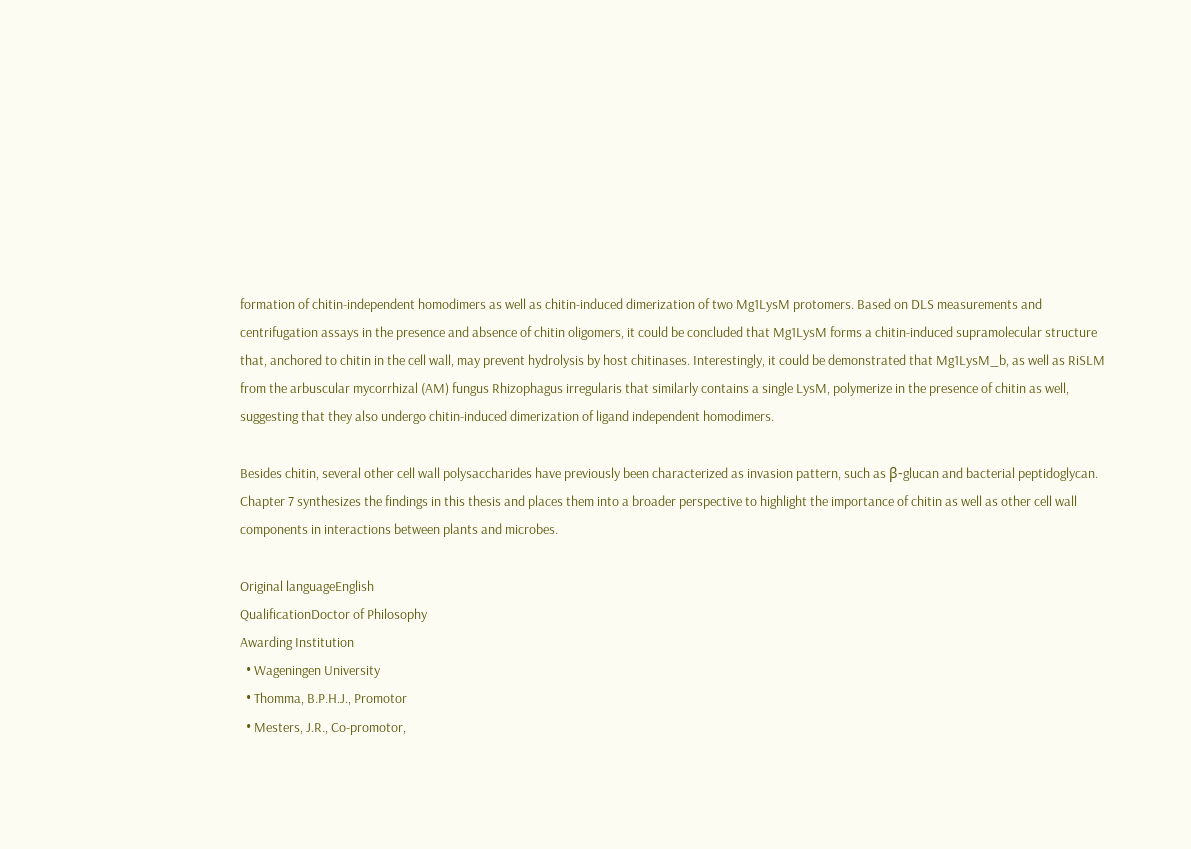formation of chitin-independent homodimers as well as chitin-induced dimerization of two Mg1LysM protomers. Based on DLS measurements and centrifugation assays in the presence and absence of chitin oligomers, it could be concluded that Mg1LysM forms a chitin-induced supramolecular structure that, anchored to chitin in the cell wall, may prevent hydrolysis by host chitinases. Interestingly, it could be demonstrated that Mg1LysM_b, as well as RiSLM from the arbuscular mycorrhizal (AM) fungus Rhizophagus irregularis that similarly contains a single LysM, polymerize in the presence of chitin as well, suggesting that they also undergo chitin-induced dimerization of ligand independent homodimers.

Besides chitin, several other cell wall polysaccharides have previously been characterized as invasion pattern, such as β-glucan and bacterial peptidoglycan. Chapter 7 synthesizes the findings in this thesis and places them into a broader perspective to highlight the importance of chitin as well as other cell wall components in interactions between plants and microbes.

Original languageEnglish
QualificationDoctor of Philosophy
Awarding Institution
  • Wageningen University
  • Thomma, B.P.H.J., Promotor
  • Mesters, J.R., Co-promotor,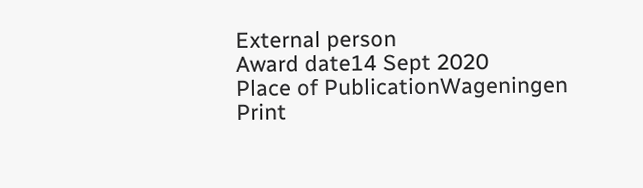External person
Award date14 Sept 2020
Place of PublicationWageningen
Print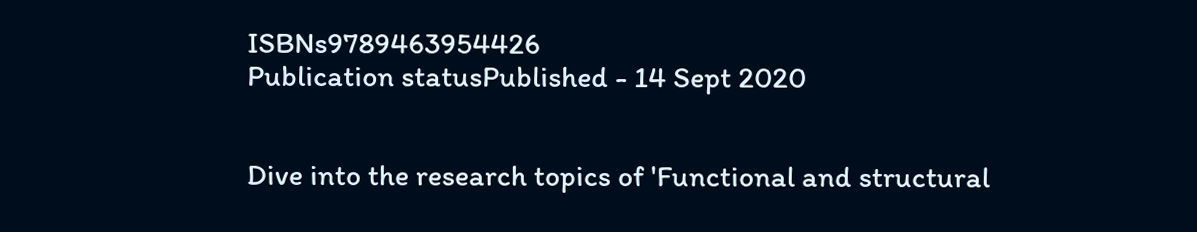ISBNs9789463954426
Publication statusPublished - 14 Sept 2020


Dive into the research topics of 'Functional and structural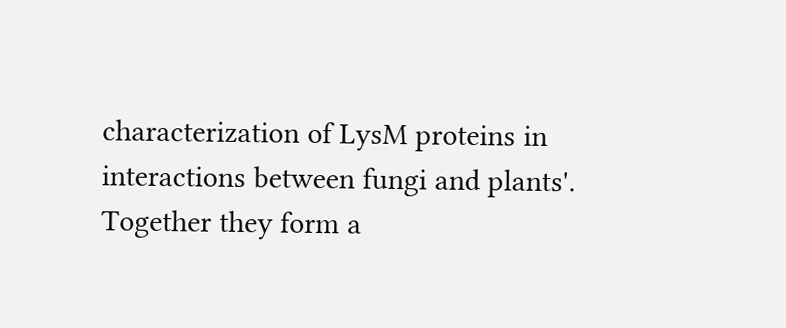characterization of LysM proteins in interactions between fungi and plants'. Together they form a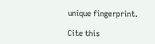unique fingerprint.

Cite this